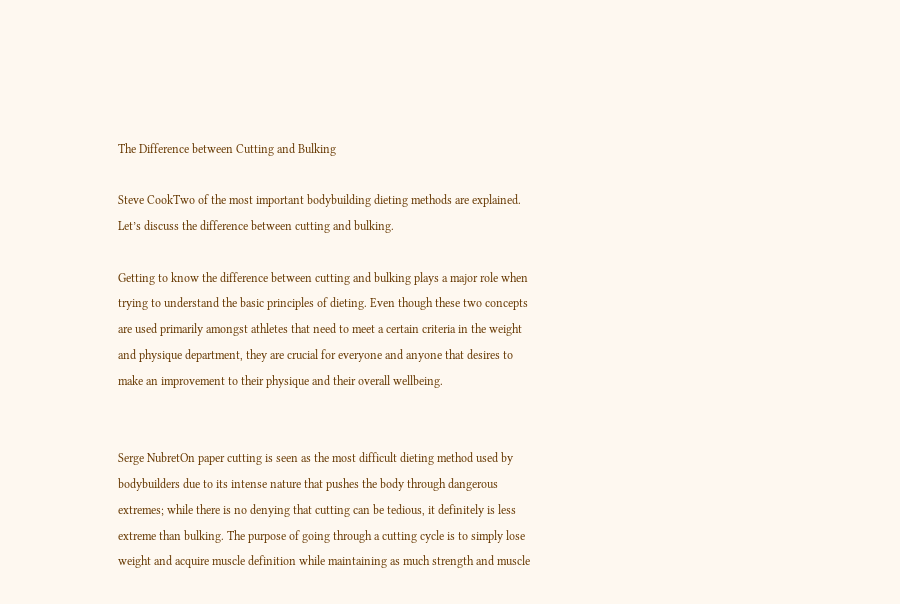The Difference between Cutting and Bulking

Steve CookTwo of the most important bodybuilding dieting methods are explained. Let’s discuss the difference between cutting and bulking.

Getting to know the difference between cutting and bulking plays a major role when trying to understand the basic principles of dieting. Even though these two concepts are used primarily amongst athletes that need to meet a certain criteria in the weight and physique department, they are crucial for everyone and anyone that desires to make an improvement to their physique and their overall wellbeing.


Serge NubretOn paper cutting is seen as the most difficult dieting method used by bodybuilders due to its intense nature that pushes the body through dangerous extremes; while there is no denying that cutting can be tedious, it definitely is less extreme than bulking. The purpose of going through a cutting cycle is to simply lose weight and acquire muscle definition while maintaining as much strength and muscle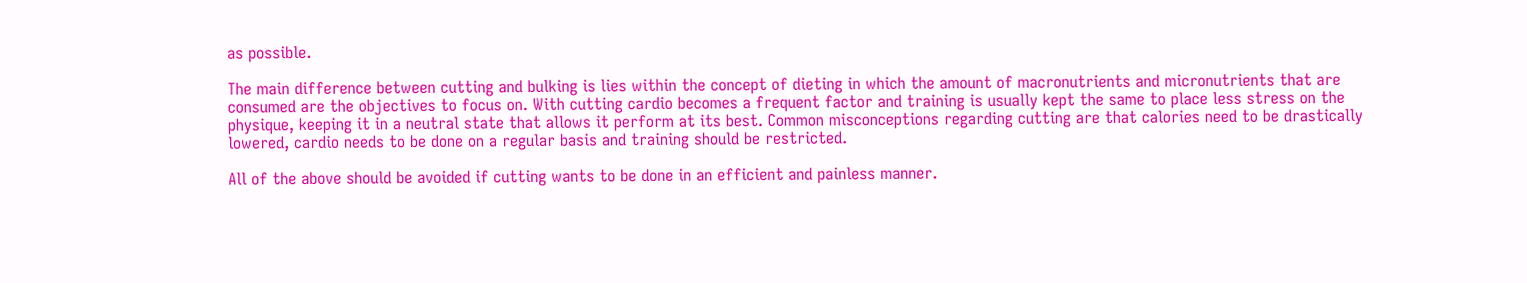as possible.

The main difference between cutting and bulking is lies within the concept of dieting in which the amount of macronutrients and micronutrients that are consumed are the objectives to focus on. With cutting cardio becomes a frequent factor and training is usually kept the same to place less stress on the physique, keeping it in a neutral state that allows it perform at its best. Common misconceptions regarding cutting are that calories need to be drastically lowered, cardio needs to be done on a regular basis and training should be restricted.

All of the above should be avoided if cutting wants to be done in an efficient and painless manner.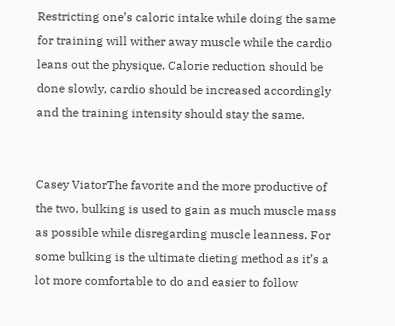Restricting one’s caloric intake while doing the same for training will wither away muscle while the cardio leans out the physique. Calorie reduction should be done slowly, cardio should be increased accordingly and the training intensity should stay the same.


Casey ViatorThe favorite and the more productive of the two, bulking is used to gain as much muscle mass as possible while disregarding muscle leanness. For some bulking is the ultimate dieting method as it’s a lot more comfortable to do and easier to follow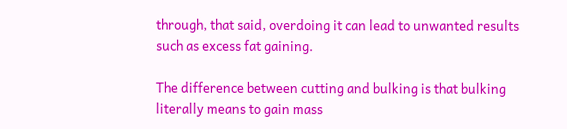through, that said, overdoing it can lead to unwanted results such as excess fat gaining.

The difference between cutting and bulking is that bulking literally means to gain mass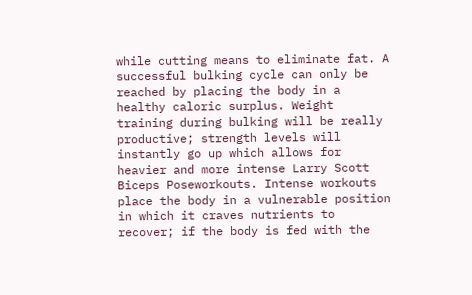while cutting means to eliminate fat. A successful bulking cycle can only be reached by placing the body in a healthy caloric surplus. Weight training during bulking will be really productive; strength levels will instantly go up which allows for heavier and more intense Larry Scott Biceps Poseworkouts. Intense workouts place the body in a vulnerable position in which it craves nutrients to recover; if the body is fed with the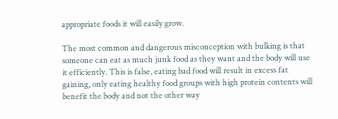appropriate foods it will easily grow.

The most common and dangerous misconception with bulking is that someone can eat as much junk food as they want and the body will use it efficiently. This is false, eating bad food will result in excess fat gaining, only eating healthy food groups with high protein contents will benefit the body and not the other way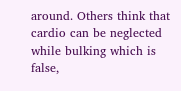around. Others think that cardio can be neglected while bulking which is false,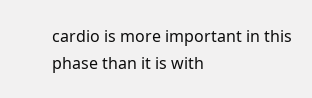cardio is more important in this phase than it is with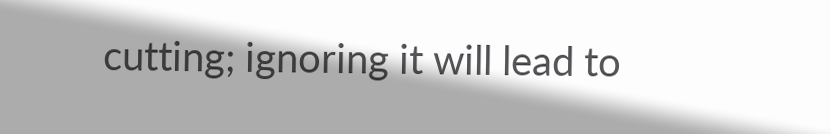cutting; ignoring it will lead to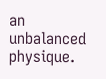an unbalanced physique.